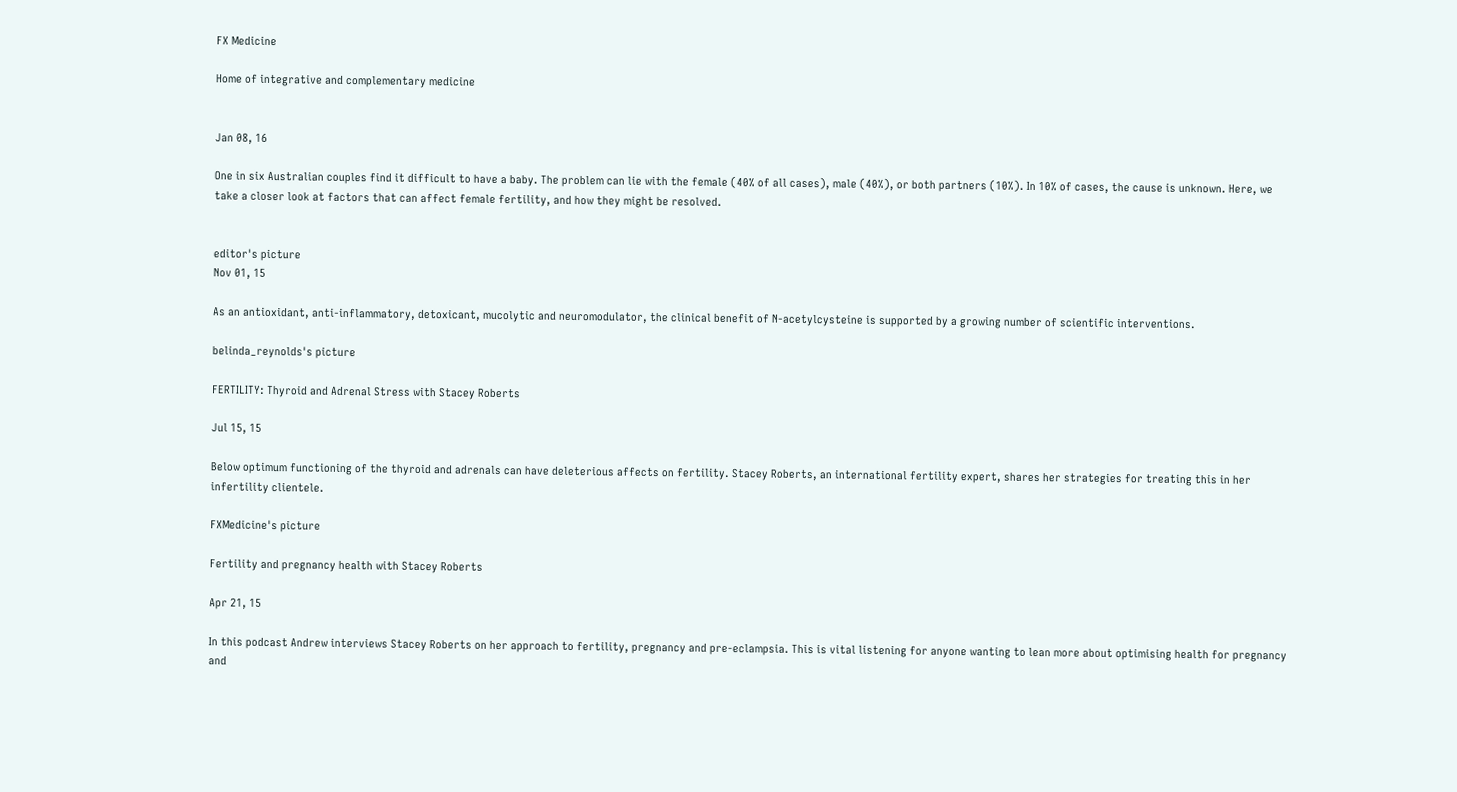FX Medicine

Home of integrative and complementary medicine


Jan 08, 16

One in six Australian couples find it difficult to have a baby. The problem can lie with the female (40% of all cases), male (40%), or both partners (10%). In 10% of cases, the cause is unknown. Here, we take a closer look at factors that can affect female fertility, and how they might be resolved.


editor's picture
Nov 01, 15

As an antioxidant, anti-inflammatory, detoxicant, mucolytic and neuromodulator, the clinical benefit of N-acetylcysteine is supported by a growing number of scientific interventions.

belinda_reynolds's picture

FERTILITY: Thyroid and Adrenal Stress with Stacey Roberts

Jul 15, 15

Below optimum functioning of the thyroid and adrenals can have deleterious affects on fertility. Stacey Roberts, an international fertility expert, shares her strategies for treating this in her infertility clientele.

FXMedicine's picture

Fertility and pregnancy health with Stacey Roberts

Apr 21, 15

In this podcast Andrew interviews Stacey Roberts on her approach to fertility, pregnancy and pre-eclampsia. This is vital listening for anyone wanting to lean more about optimising health for pregnancy and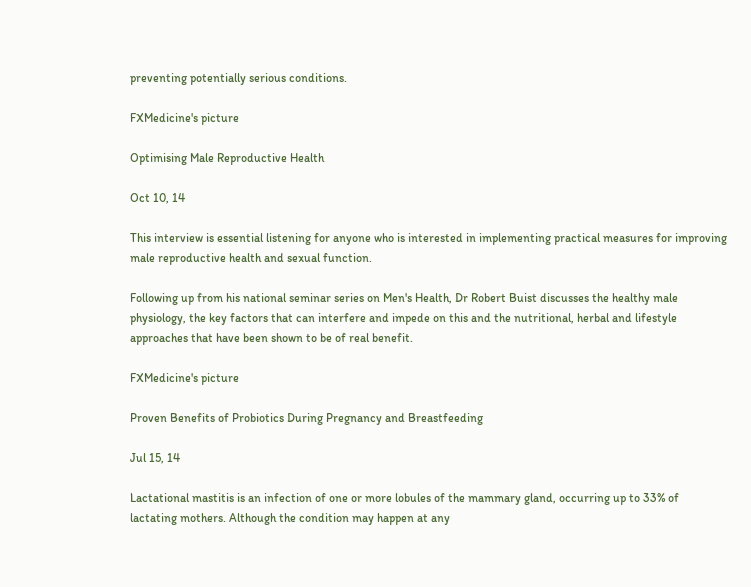preventing potentially serious conditions.

FXMedicine's picture

Optimising Male Reproductive Health

Oct 10, 14

This interview is essential listening for anyone who is interested in implementing practical measures for improving male reproductive health and sexual function.

Following up from his national seminar series on Men's Health, Dr Robert Buist discusses the healthy male physiology, the key factors that can interfere and impede on this and the nutritional, herbal and lifestyle approaches that have been shown to be of real benefit.

FXMedicine's picture

Proven Benefits of Probiotics During Pregnancy and Breastfeeding

Jul 15, 14

Lactational mastitis is an infection of one or more lobules of the mammary gland, occurring up to 33% of lactating mothers. Although the condition may happen at any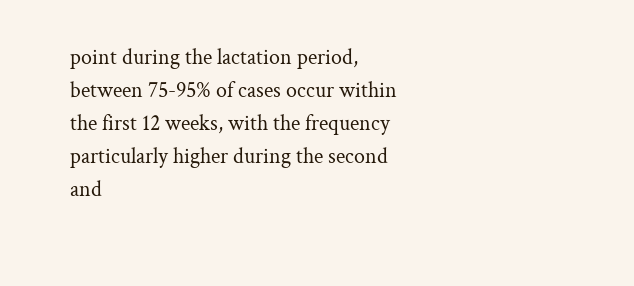point during the lactation period, between 75-95% of cases occur within the first 12 weeks, with the frequency particularly higher during the second and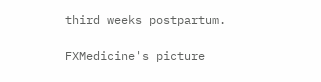third weeks postpartum.

FXMedicine's picture